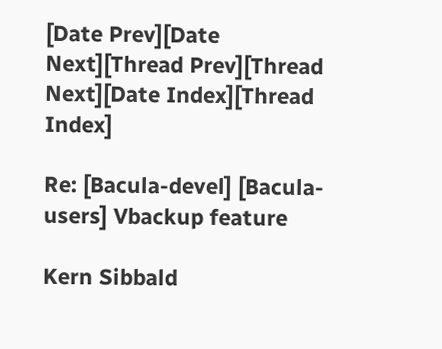[Date Prev][Date Next][Thread Prev][Thread Next][Date Index][Thread Index]

Re: [Bacula-devel] [Bacula-users] Vbackup feature

Kern Sibbald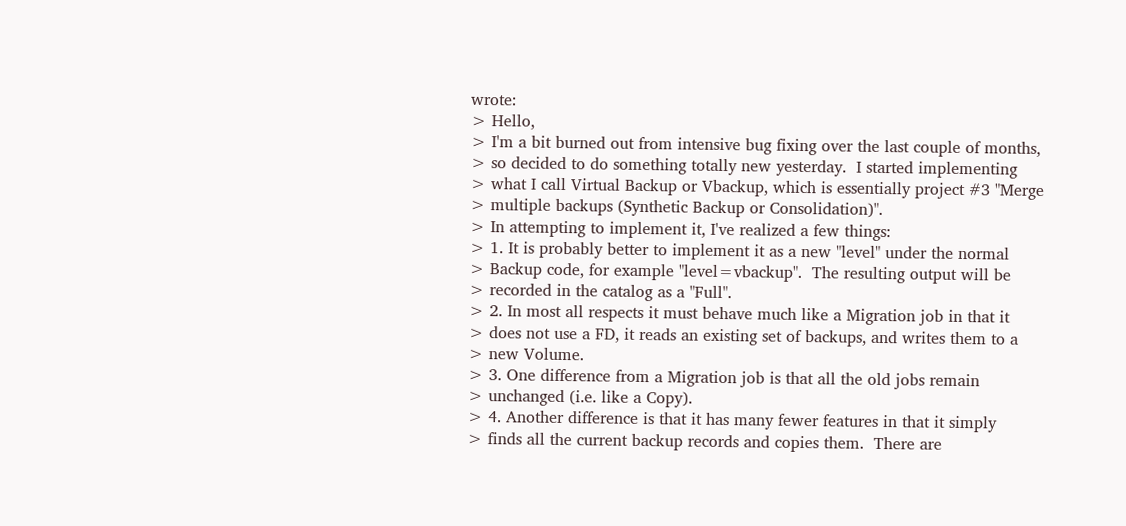wrote:
> Hello,
> I'm a bit burned out from intensive bug fixing over the last couple of months,
> so decided to do something totally new yesterday.  I started implementing
> what I call Virtual Backup or Vbackup, which is essentially project #3 "Merge
> multiple backups (Synthetic Backup or Consolidation)".
> In attempting to implement it, I've realized a few things:
> 1. It is probably better to implement it as a new "level" under the normal
> Backup code, for example "level=vbackup".  The resulting output will be
> recorded in the catalog as a "Full".
> 2. In most all respects it must behave much like a Migration job in that it
> does not use a FD, it reads an existing set of backups, and writes them to a
> new Volume.
> 3. One difference from a Migration job is that all the old jobs remain
> unchanged (i.e. like a Copy).
> 4. Another difference is that it has many fewer features in that it simply
> finds all the current backup records and copies them.  There are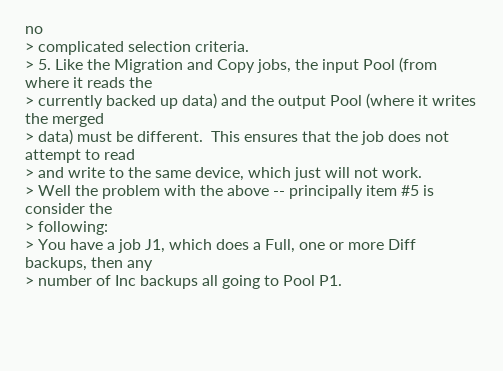no
> complicated selection criteria.
> 5. Like the Migration and Copy jobs, the input Pool (from where it reads the
> currently backed up data) and the output Pool (where it writes the merged
> data) must be different.  This ensures that the job does not attempt to read
> and write to the same device, which just will not work.
> Well the problem with the above -- principally item #5 is consider the
> following:
> You have a job J1, which does a Full, one or more Diff backups, then any
> number of Inc backups all going to Pool P1.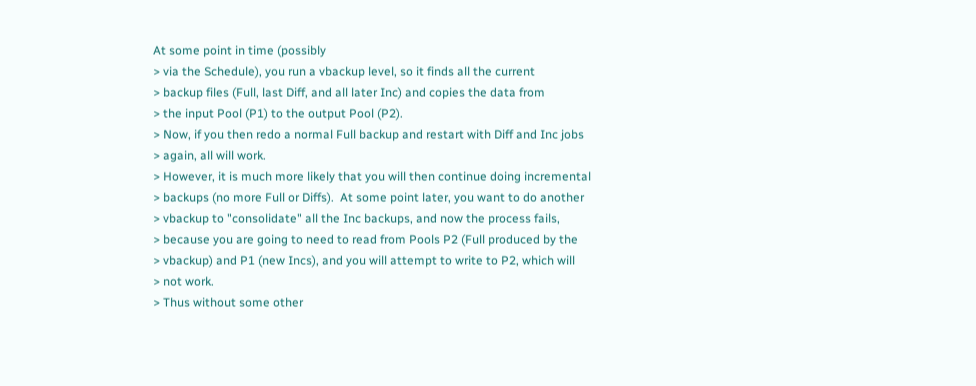At some point in time (possibly
> via the Schedule), you run a vbackup level, so it finds all the current
> backup files (Full, last Diff, and all later Inc) and copies the data from
> the input Pool (P1) to the output Pool (P2).
> Now, if you then redo a normal Full backup and restart with Diff and Inc jobs
> again, all will work.
> However, it is much more likely that you will then continue doing incremental
> backups (no more Full or Diffs).  At some point later, you want to do another
> vbackup to "consolidate" all the Inc backups, and now the process fails,
> because you are going to need to read from Pools P2 (Full produced by the
> vbackup) and P1 (new Incs), and you will attempt to write to P2, which will
> not work.
> Thus without some other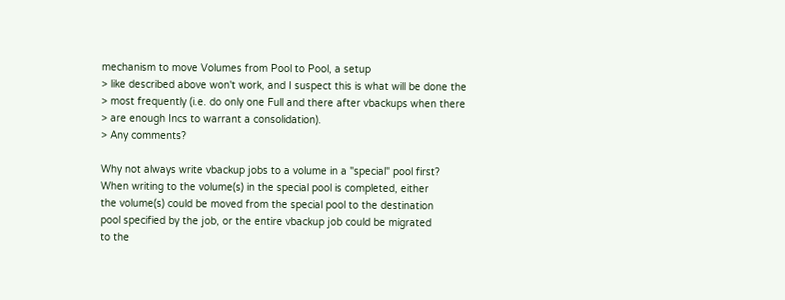mechanism to move Volumes from Pool to Pool, a setup
> like described above won't work, and I suspect this is what will be done the
> most frequently (i.e. do only one Full and there after vbackups when there
> are enough Incs to warrant a consolidation).
> Any comments?

Why not always write vbackup jobs to a volume in a "special" pool first?
When writing to the volume(s) in the special pool is completed, either
the volume(s) could be moved from the special pool to the destination
pool specified by the job, or the entire vbackup job could be migrated
to the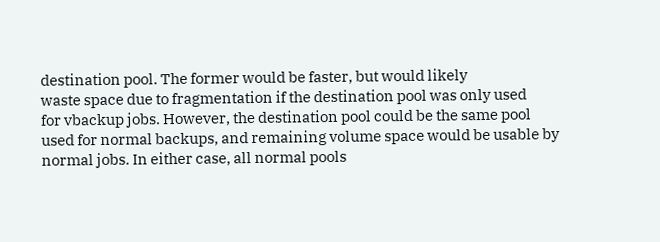destination pool. The former would be faster, but would likely
waste space due to fragmentation if the destination pool was only used
for vbackup jobs. However, the destination pool could be the same pool
used for normal backups, and remaining volume space would be usable by
normal jobs. In either case, all normal pools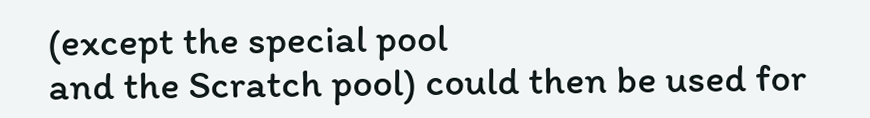(except the special pool
and the Scratch pool) could then be used for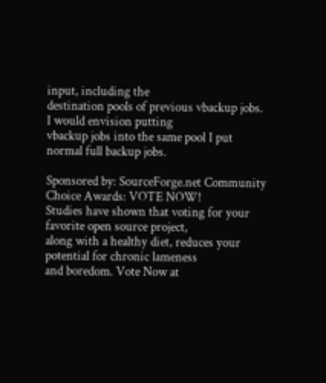input, including the
destination pools of previous vbackup jobs. I would envision putting
vbackup jobs into the same pool I put normal full backup jobs.

Sponsored by: SourceForge.net Community Choice Awards: VOTE NOW!
Studies have shown that voting for your favorite open source project,
along with a healthy diet, reduces your potential for chronic lameness
and boredom. Vote Now at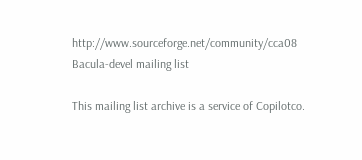http://www.sourceforge.net/community/cca08
Bacula-devel mailing list

This mailing list archive is a service of Copilotco.